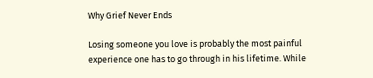Why Grief Never Ends

Losing someone you love is probably the most painful experience one has to go through in his lifetime. While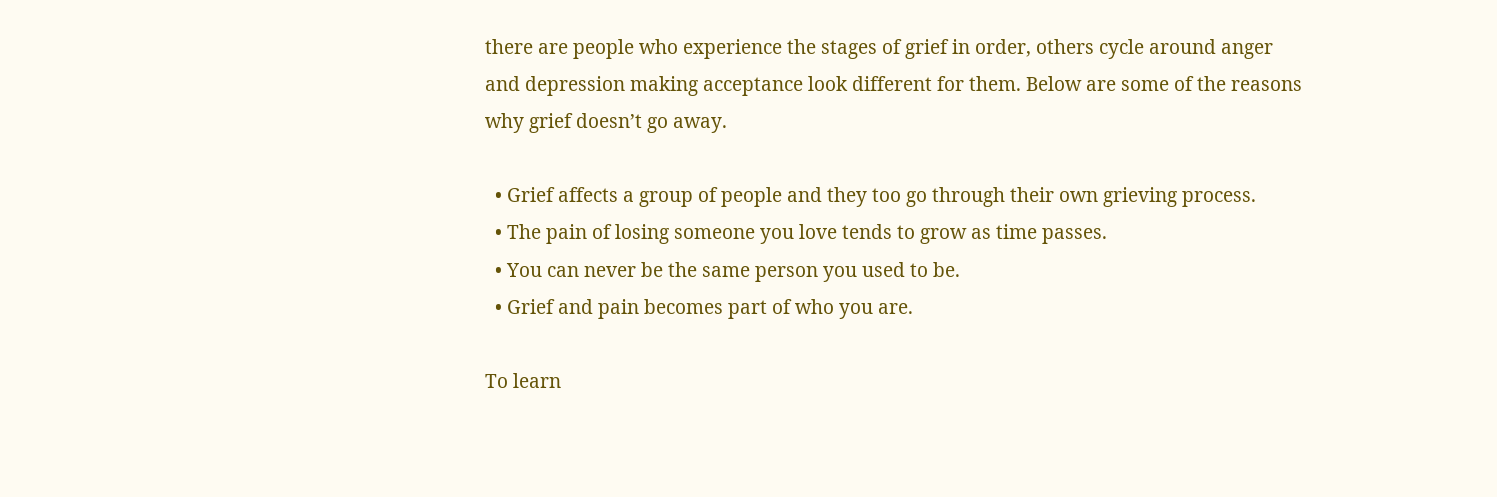there are people who experience the stages of grief in order, others cycle around anger and depression making acceptance look different for them. Below are some of the reasons why grief doesn’t go away.

  • Grief affects a group of people and they too go through their own grieving process.
  • The pain of losing someone you love tends to grow as time passes.
  • You can never be the same person you used to be.
  • Grief and pain becomes part of who you are.

To learn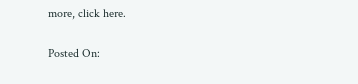more, click here.

Posted On: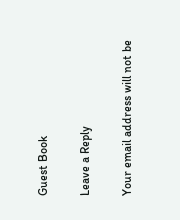Guest Book

Leave a Reply

Your email address will not be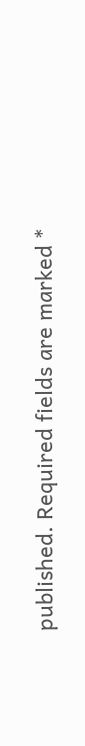published. Required fields are marked *